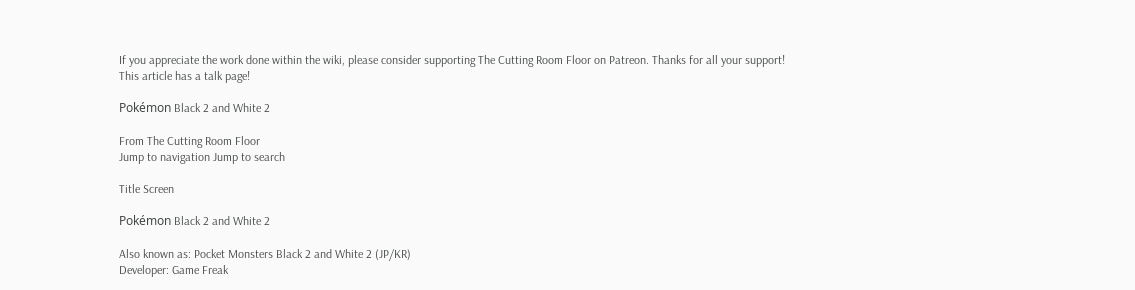If you appreciate the work done within the wiki, please consider supporting The Cutting Room Floor on Patreon. Thanks for all your support!
This article has a talk page!

Pokémon Black 2 and White 2

From The Cutting Room Floor
Jump to navigation Jump to search

Title Screen

Pokémon Black 2 and White 2

Also known as: Pocket Monsters Black 2 and White 2 (JP/KR)
Developer: Game Freak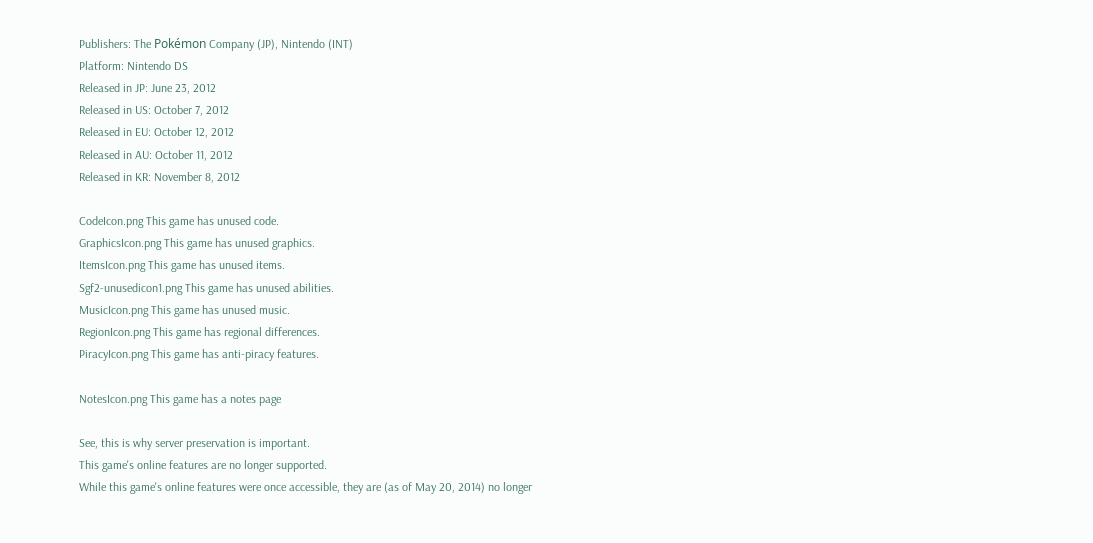Publishers: The Pokémon Company (JP), Nintendo (INT)
Platform: Nintendo DS
Released in JP: June 23, 2012
Released in US: October 7, 2012
Released in EU: October 12, 2012
Released in AU: October 11, 2012
Released in KR: November 8, 2012

CodeIcon.png This game has unused code.
GraphicsIcon.png This game has unused graphics.
ItemsIcon.png This game has unused items.
Sgf2-unusedicon1.png This game has unused abilities.
MusicIcon.png This game has unused music.
RegionIcon.png This game has regional differences.
PiracyIcon.png This game has anti-piracy features.

NotesIcon.png This game has a notes page

See, this is why server preservation is important.
This game's online features are no longer supported.
While this game's online features were once accessible, they are (as of May 20, 2014) no longer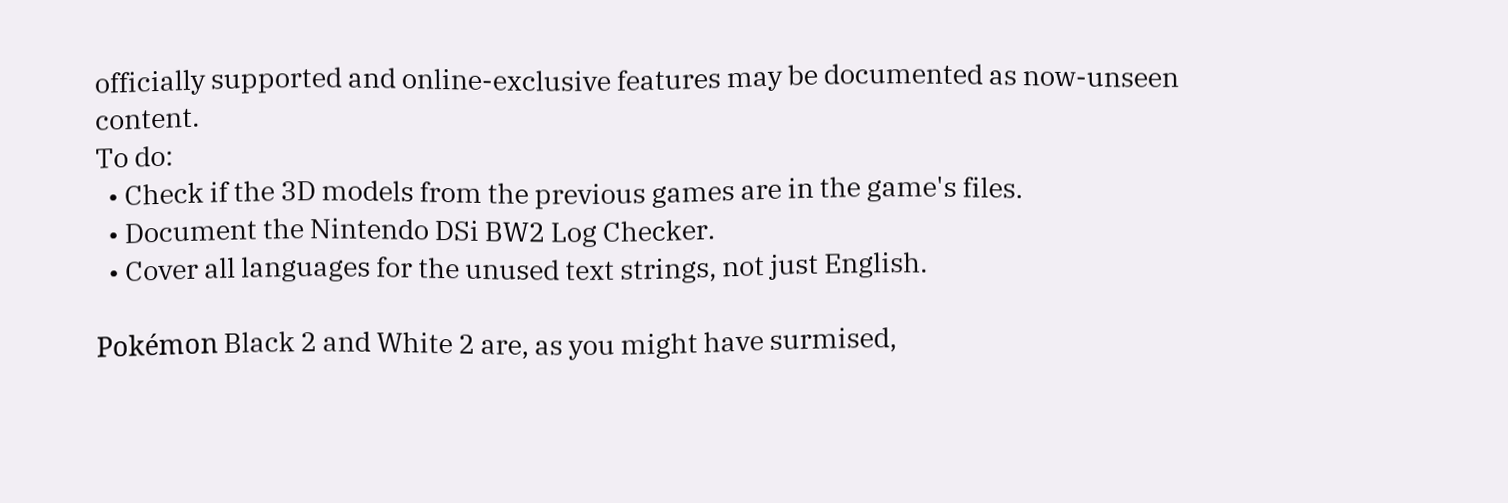officially supported and online-exclusive features may be documented as now-unseen content.
To do:
  • Check if the 3D models from the previous games are in the game's files.
  • Document the Nintendo DSi BW2 Log Checker.
  • Cover all languages for the unused text strings, not just English.

Pokémon Black 2 and White 2 are, as you might have surmised,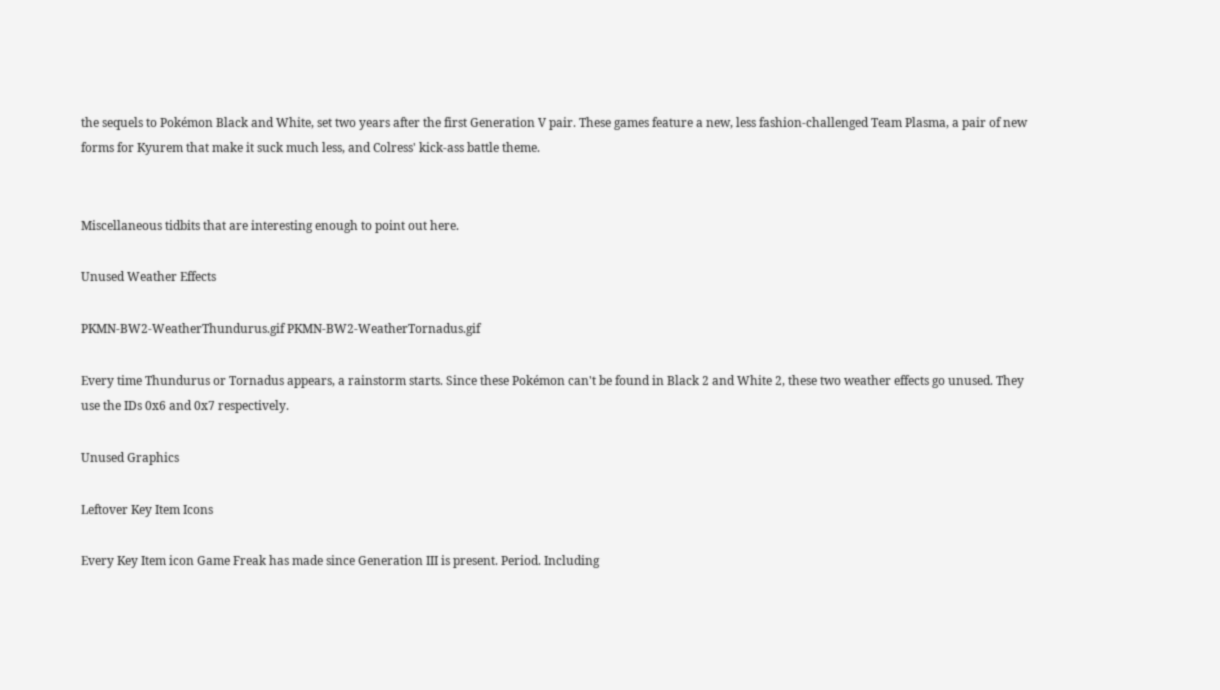the sequels to Pokémon Black and White, set two years after the first Generation V pair. These games feature a new, less fashion-challenged Team Plasma, a pair of new forms for Kyurem that make it suck much less, and Colress' kick-ass battle theme.


Miscellaneous tidbits that are interesting enough to point out here.

Unused Weather Effects

PKMN-BW2-WeatherThundurus.gif PKMN-BW2-WeatherTornadus.gif

Every time Thundurus or Tornadus appears, a rainstorm starts. Since these Pokémon can't be found in Black 2 and White 2, these two weather effects go unused. They use the IDs 0x6 and 0x7 respectively.

Unused Graphics

Leftover Key Item Icons

Every Key Item icon Game Freak has made since Generation III is present. Period. Including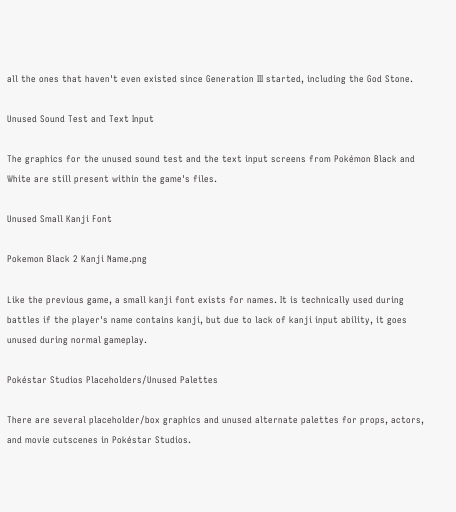all the ones that haven't even existed since Generation III started, including the God Stone.

Unused Sound Test and Text Input

The graphics for the unused sound test and the text input screens from Pokémon Black and White are still present within the game's files.

Unused Small Kanji Font

Pokemon Black 2 Kanji Name.png

Like the previous game, a small kanji font exists for names. It is technically used during battles if the player's name contains kanji, but due to lack of kanji input ability, it goes unused during normal gameplay.

Pokéstar Studios Placeholders/Unused Palettes

There are several placeholder/box graphics and unused alternate palettes for props, actors, and movie cutscenes in Pokéstar Studios.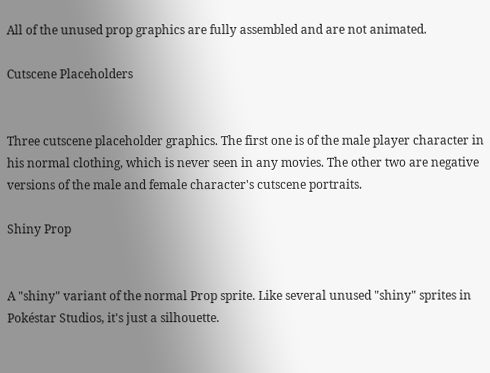All of the unused prop graphics are fully assembled and are not animated.

Cutscene Placeholders


Three cutscene placeholder graphics. The first one is of the male player character in his normal clothing, which is never seen in any movies. The other two are negative versions of the male and female character's cutscene portraits.

Shiny Prop


A "shiny" variant of the normal Prop sprite. Like several unused "shiny" sprites in Pokéstar Studios, it's just a silhouette.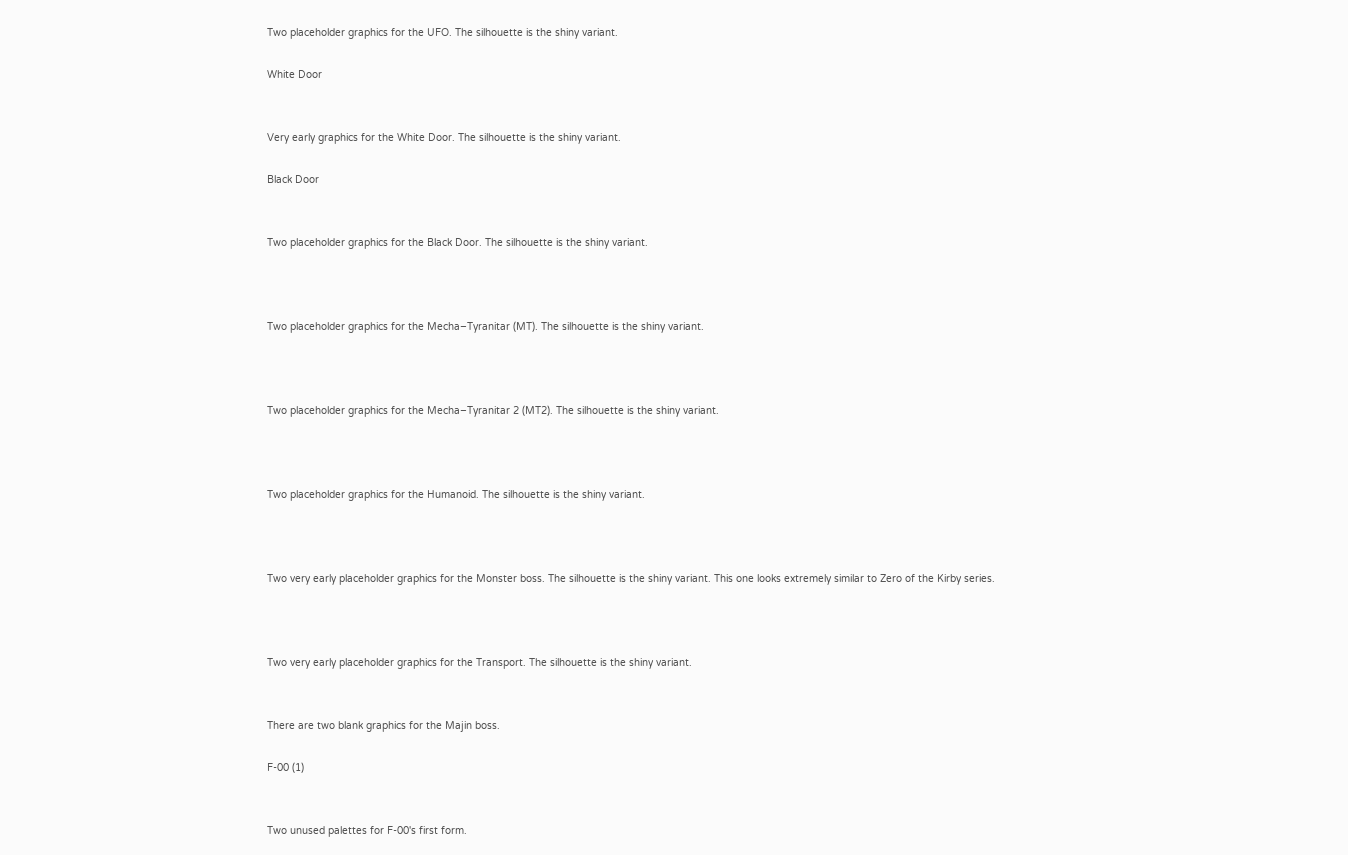Two placeholder graphics for the UFO. The silhouette is the shiny variant.

White Door


Very early graphics for the White Door. The silhouette is the shiny variant.

Black Door


Two placeholder graphics for the Black Door. The silhouette is the shiny variant.



Two placeholder graphics for the Mecha–Tyranitar (MT). The silhouette is the shiny variant.



Two placeholder graphics for the Mecha–Tyranitar 2 (MT2). The silhouette is the shiny variant.



Two placeholder graphics for the Humanoid. The silhouette is the shiny variant.



Two very early placeholder graphics for the Monster boss. The silhouette is the shiny variant. This one looks extremely similar to Zero of the Kirby series.



Two very early placeholder graphics for the Transport. The silhouette is the shiny variant.


There are two blank graphics for the Majin boss.

F-00 (1)


Two unused palettes for F-00's first form.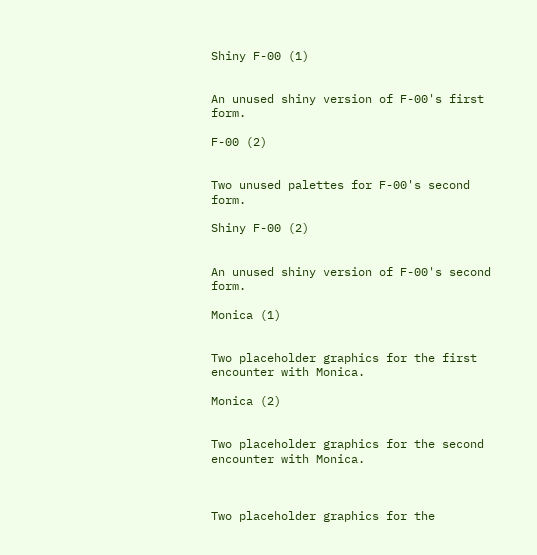Shiny F-00 (1)


An unused shiny version of F-00's first form.

F-00 (2)


Two unused palettes for F-00's second form.

Shiny F-00 (2)


An unused shiny version of F-00's second form.

Monica (1)


Two placeholder graphics for the first encounter with Monica.

Monica (2)


Two placeholder graphics for the second encounter with Monica.



Two placeholder graphics for the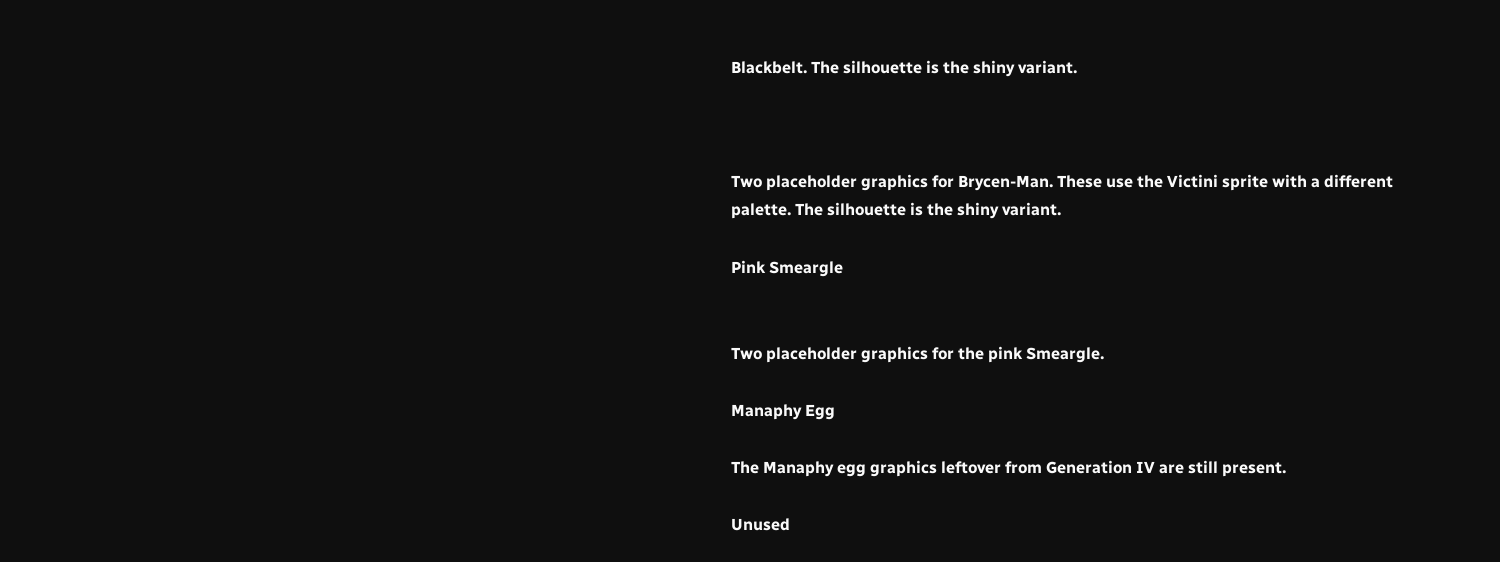Blackbelt. The silhouette is the shiny variant.



Two placeholder graphics for Brycen-Man. These use the Victini sprite with a different palette. The silhouette is the shiny variant.

Pink Smeargle


Two placeholder graphics for the pink Smeargle.

Manaphy Egg

The Manaphy egg graphics leftover from Generation IV are still present.

Unused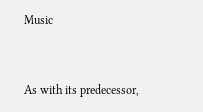Music


As with its predecessor,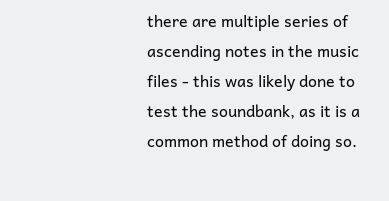there are multiple series of ascending notes in the music files - this was likely done to test the soundbank, as it is a common method of doing so.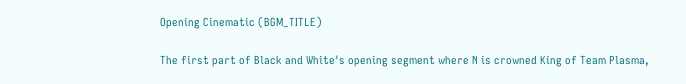Opening Cinematic (BGM_TITLE)

The first part of Black and White's opening segment where N is crowned King of Team Plasma,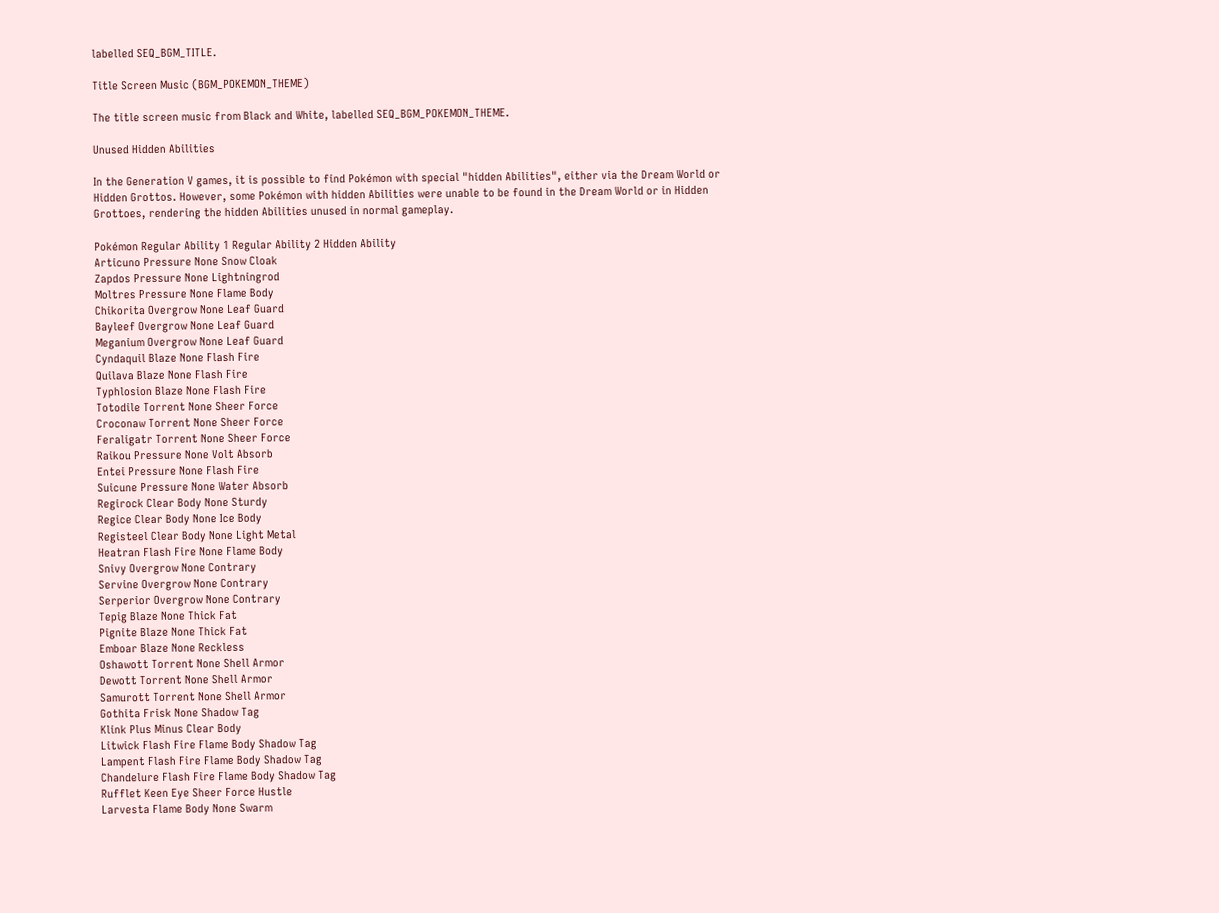labelled SEQ_BGM_TITLE.

Title Screen Music (BGM_POKEMON_THEME)

The title screen music from Black and White, labelled SEQ_BGM_POKEMON_THEME.

Unused Hidden Abilities

In the Generation V games, it is possible to find Pokémon with special "hidden Abilities", either via the Dream World or Hidden Grottos. However, some Pokémon with hidden Abilities were unable to be found in the Dream World or in Hidden Grottoes, rendering the hidden Abilities unused in normal gameplay.

Pokémon Regular Ability 1 Regular Ability 2 Hidden Ability
Articuno Pressure None Snow Cloak
Zapdos Pressure None Lightningrod
Moltres Pressure None Flame Body
Chikorita Overgrow None Leaf Guard
Bayleef Overgrow None Leaf Guard
Meganium Overgrow None Leaf Guard
Cyndaquil Blaze None Flash Fire
Quilava Blaze None Flash Fire
Typhlosion Blaze None Flash Fire
Totodile Torrent None Sheer Force
Croconaw Torrent None Sheer Force
Feraligatr Torrent None Sheer Force
Raikou Pressure None Volt Absorb
Entei Pressure None Flash Fire
Suicune Pressure None Water Absorb
Regirock Clear Body None Sturdy
Regice Clear Body None Ice Body
Registeel Clear Body None Light Metal
Heatran Flash Fire None Flame Body
Snivy Overgrow None Contrary
Servine Overgrow None Contrary
Serperior Overgrow None Contrary
Tepig Blaze None Thick Fat
Pignite Blaze None Thick Fat
Emboar Blaze None Reckless
Oshawott Torrent None Shell Armor
Dewott Torrent None Shell Armor
Samurott Torrent None Shell Armor
Gothita Frisk None Shadow Tag
Klink Plus Minus Clear Body
Litwick Flash Fire Flame Body Shadow Tag
Lampent Flash Fire Flame Body Shadow Tag
Chandelure Flash Fire Flame Body Shadow Tag
Rufflet Keen Eye Sheer Force Hustle
Larvesta Flame Body None Swarm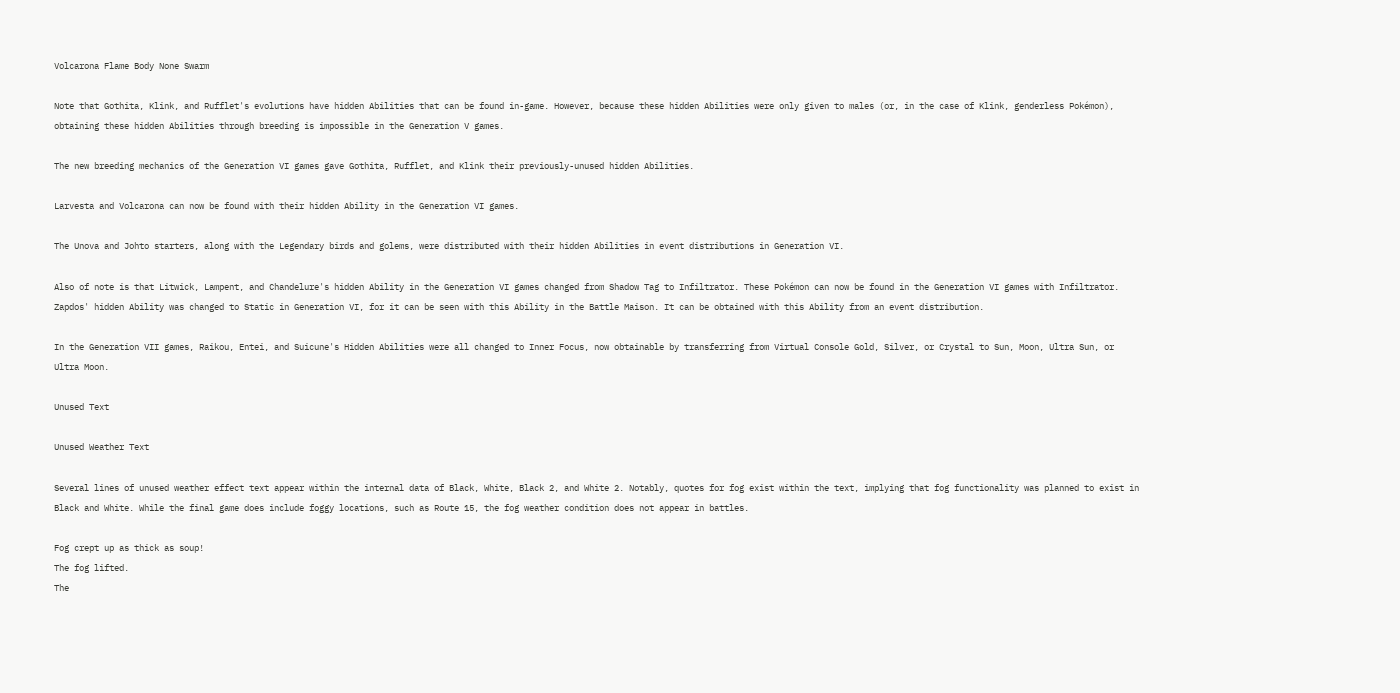Volcarona Flame Body None Swarm

Note that Gothita, Klink, and Rufflet's evolutions have hidden Abilities that can be found in-game. However, because these hidden Abilities were only given to males (or, in the case of Klink, genderless Pokémon), obtaining these hidden Abilities through breeding is impossible in the Generation V games.

The new breeding mechanics of the Generation VI games gave Gothita, Rufflet, and Klink their previously-unused hidden Abilities.

Larvesta and Volcarona can now be found with their hidden Ability in the Generation VI games.

The Unova and Johto starters, along with the Legendary birds and golems, were distributed with their hidden Abilities in event distributions in Generation VI.

Also of note is that Litwick, Lampent, and Chandelure's hidden Ability in the Generation VI games changed from Shadow Tag to Infiltrator. These Pokémon can now be found in the Generation VI games with Infiltrator. Zapdos' hidden Ability was changed to Static in Generation VI, for it can be seen with this Ability in the Battle Maison. It can be obtained with this Ability from an event distribution.

In the Generation VII games, Raikou, Entei, and Suicune's Hidden Abilities were all changed to Inner Focus, now obtainable by transferring from Virtual Console Gold, Silver, or Crystal to Sun, Moon, Ultra Sun, or Ultra Moon.

Unused Text

Unused Weather Text

Several lines of unused weather effect text appear within the internal data of Black, White, Black 2, and White 2. Notably, quotes for fog exist within the text, implying that fog functionality was planned to exist in Black and White. While the final game does include foggy locations, such as Route 15, the fog weather condition does not appear in battles.

Fog crept up as thick as soup!
The fog lifted.
The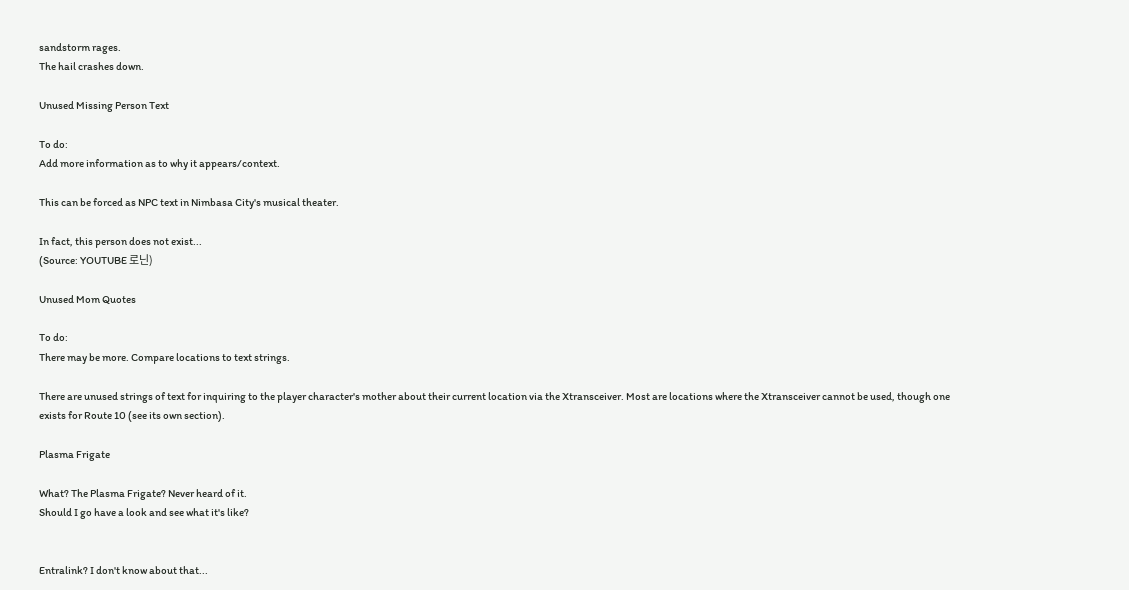sandstorm rages.
The hail crashes down.

Unused Missing Person Text

To do:
Add more information as to why it appears/context.

This can be forced as NPC text in Nimbasa City's musical theater.

In fact, this person does not exist...
(Source: YOUTUBE 로닌)

Unused Mom Quotes

To do:
There may be more. Compare locations to text strings.

There are unused strings of text for inquiring to the player character's mother about their current location via the Xtransceiver. Most are locations where the Xtransceiver cannot be used, though one exists for Route 10 (see its own section).

Plasma Frigate

What? The Plasma Frigate? Never heard of it.
Should I go have a look and see what it's like?


Entralink? I don't know about that...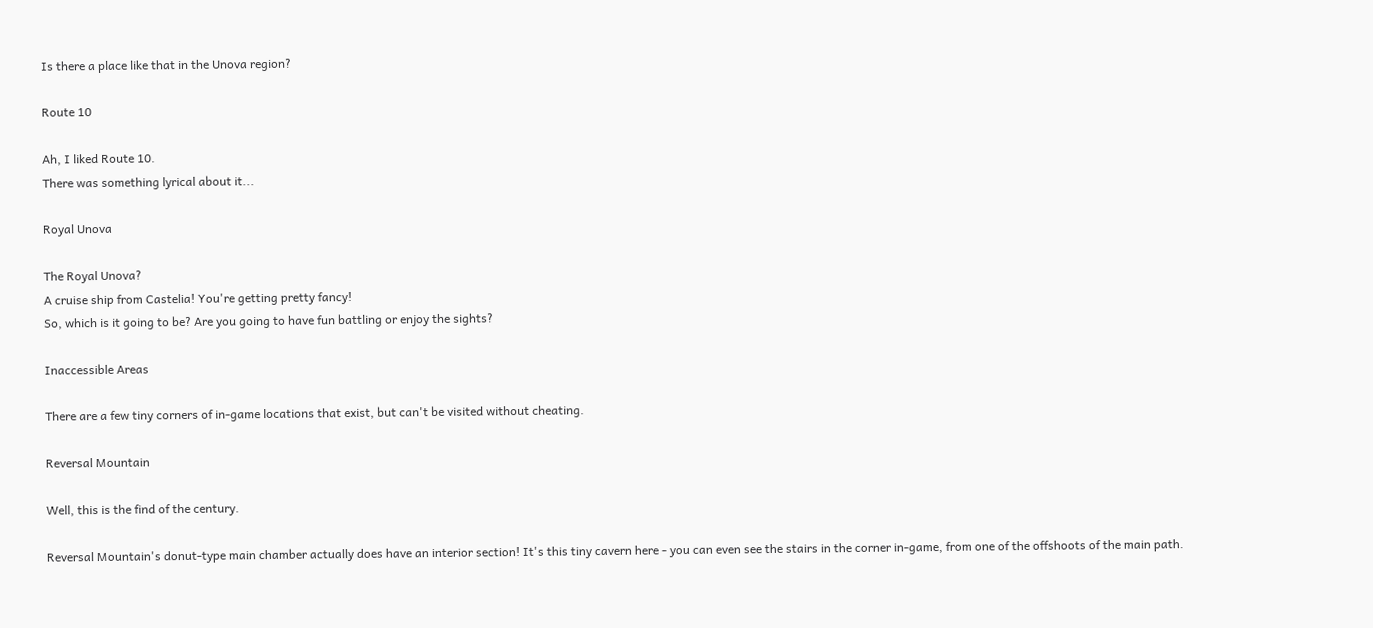Is there a place like that in the Unova region?

Route 10

Ah, I liked Route 10.
There was something lyrical about it...

Royal Unova

The Royal Unova?
A cruise ship from Castelia! You're getting pretty fancy!
So, which is it going to be? Are you going to have fun battling or enjoy the sights?

Inaccessible Areas

There are a few tiny corners of in-game locations that exist, but can't be visited without cheating.

Reversal Mountain

Well, this is the find of the century.

Reversal Mountain's donut-type main chamber actually does have an interior section! It's this tiny cavern here - you can even see the stairs in the corner in-game, from one of the offshoots of the main path.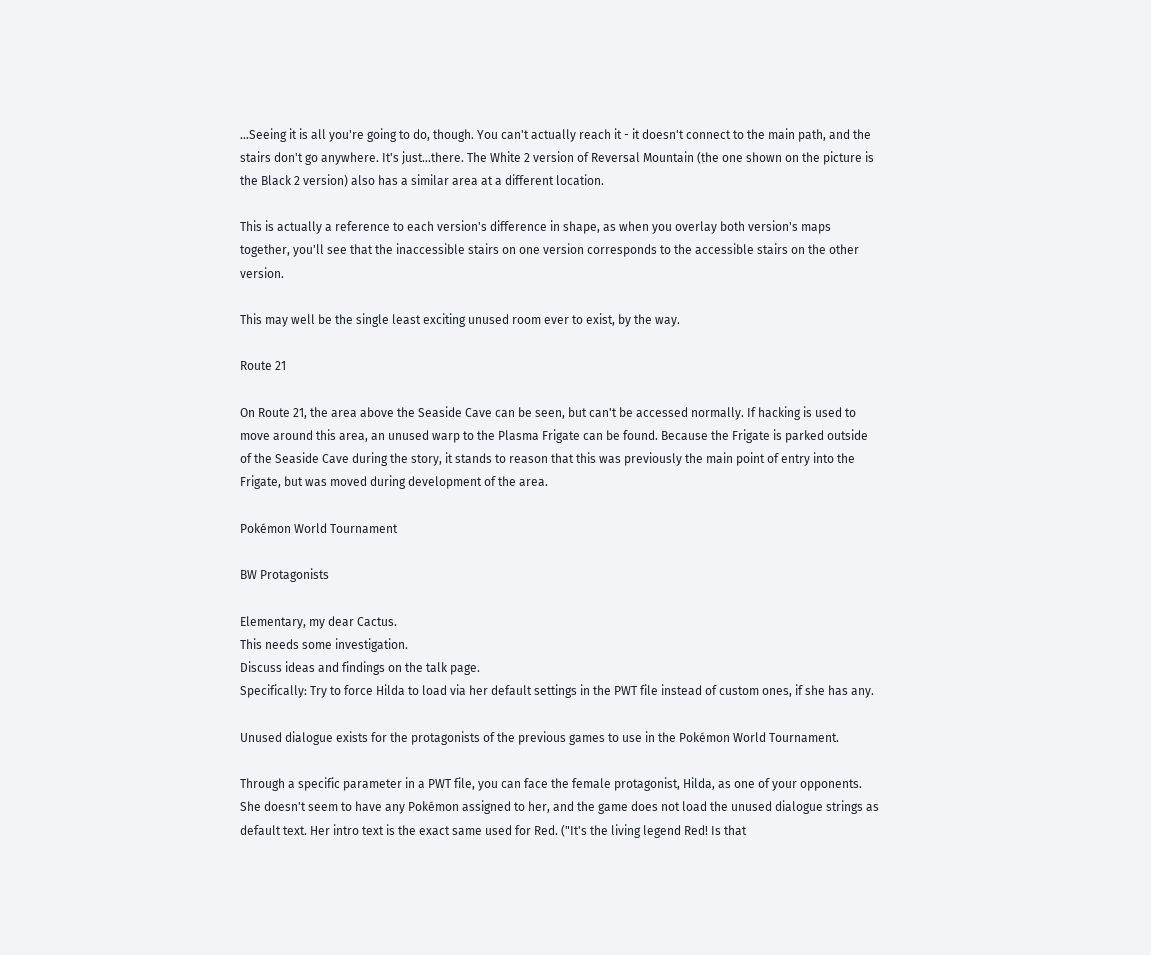...Seeing it is all you're going to do, though. You can't actually reach it - it doesn't connect to the main path, and the stairs don't go anywhere. It's just...there. The White 2 version of Reversal Mountain (the one shown on the picture is the Black 2 version) also has a similar area at a different location.

This is actually a reference to each version's difference in shape, as when you overlay both version's maps together, you'll see that the inaccessible stairs on one version corresponds to the accessible stairs on the other version.

This may well be the single least exciting unused room ever to exist, by the way.

Route 21

On Route 21, the area above the Seaside Cave can be seen, but can't be accessed normally. If hacking is used to move around this area, an unused warp to the Plasma Frigate can be found. Because the Frigate is parked outside of the Seaside Cave during the story, it stands to reason that this was previously the main point of entry into the Frigate, but was moved during development of the area.

Pokémon World Tournament

BW Protagonists

Elementary, my dear Cactus.
This needs some investigation.
Discuss ideas and findings on the talk page.
Specifically: Try to force Hilda to load via her default settings in the PWT file instead of custom ones, if she has any.

Unused dialogue exists for the protagonists of the previous games to use in the Pokémon World Tournament.

Through a specific parameter in a PWT file, you can face the female protagonist, Hilda, as one of your opponents. She doesn't seem to have any Pokémon assigned to her, and the game does not load the unused dialogue strings as default text. Her intro text is the exact same used for Red. ("It's the living legend Red! Is that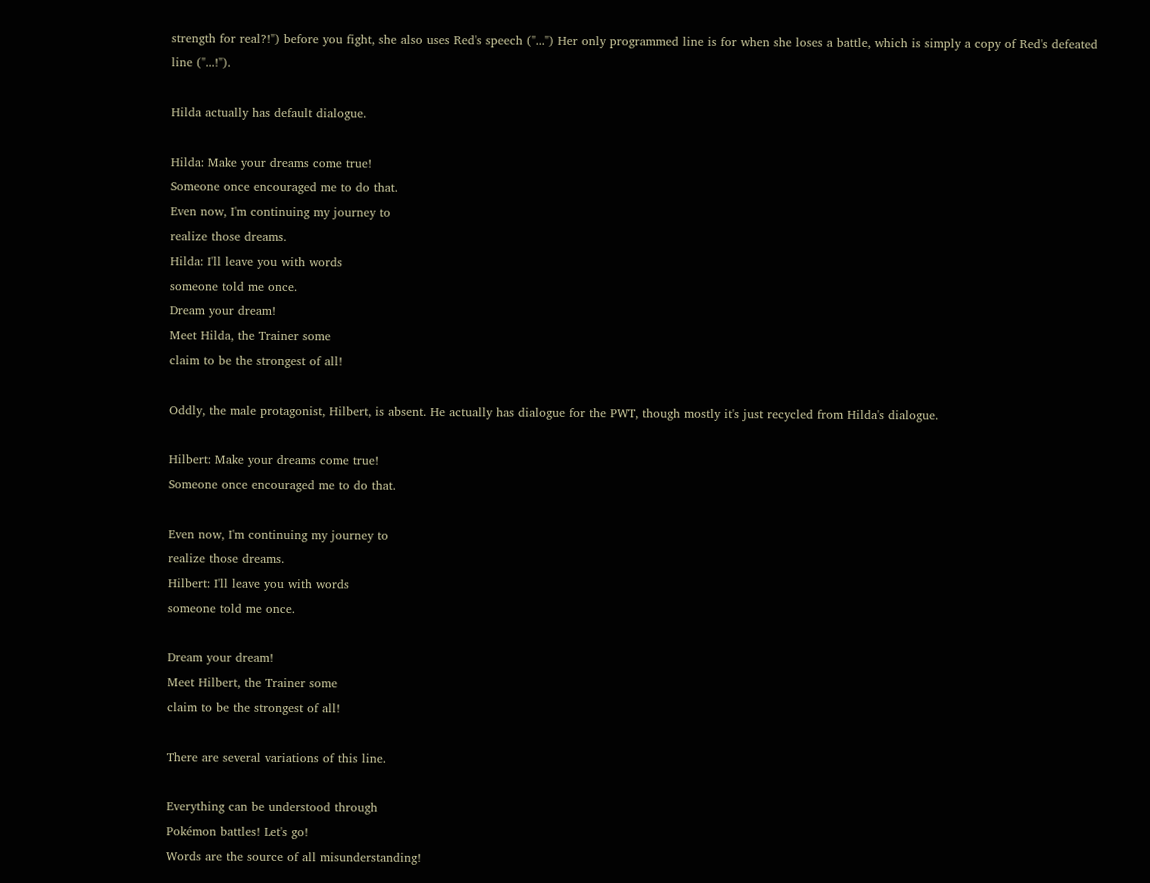strength for real?!") before you fight, she also uses Red's speech ("...") Her only programmed line is for when she loses a battle, which is simply a copy of Red's defeated line ("...!").

Hilda actually has default dialogue.

Hilda: Make your dreams come true!
Someone once encouraged me to do that.
Even now, I'm continuing my journey to
realize those dreams.
Hilda: I'll leave you with words
someone told me once.
Dream your dream!
Meet Hilda, the Trainer some
claim to be the strongest of all!

Oddly, the male protagonist, Hilbert, is absent. He actually has dialogue for the PWT, though mostly it's just recycled from Hilda's dialogue.

Hilbert: Make your dreams come true!
Someone once encouraged me to do that.

Even now, I'm continuing my journey to
realize those dreams.
Hilbert: I'll leave you with words
someone told me once.

Dream your dream!
Meet Hilbert, the Trainer some
claim to be the strongest of all!

There are several variations of this line.

Everything can be understood through
Pokémon battles! Let's go!
Words are the source of all misunderstanding!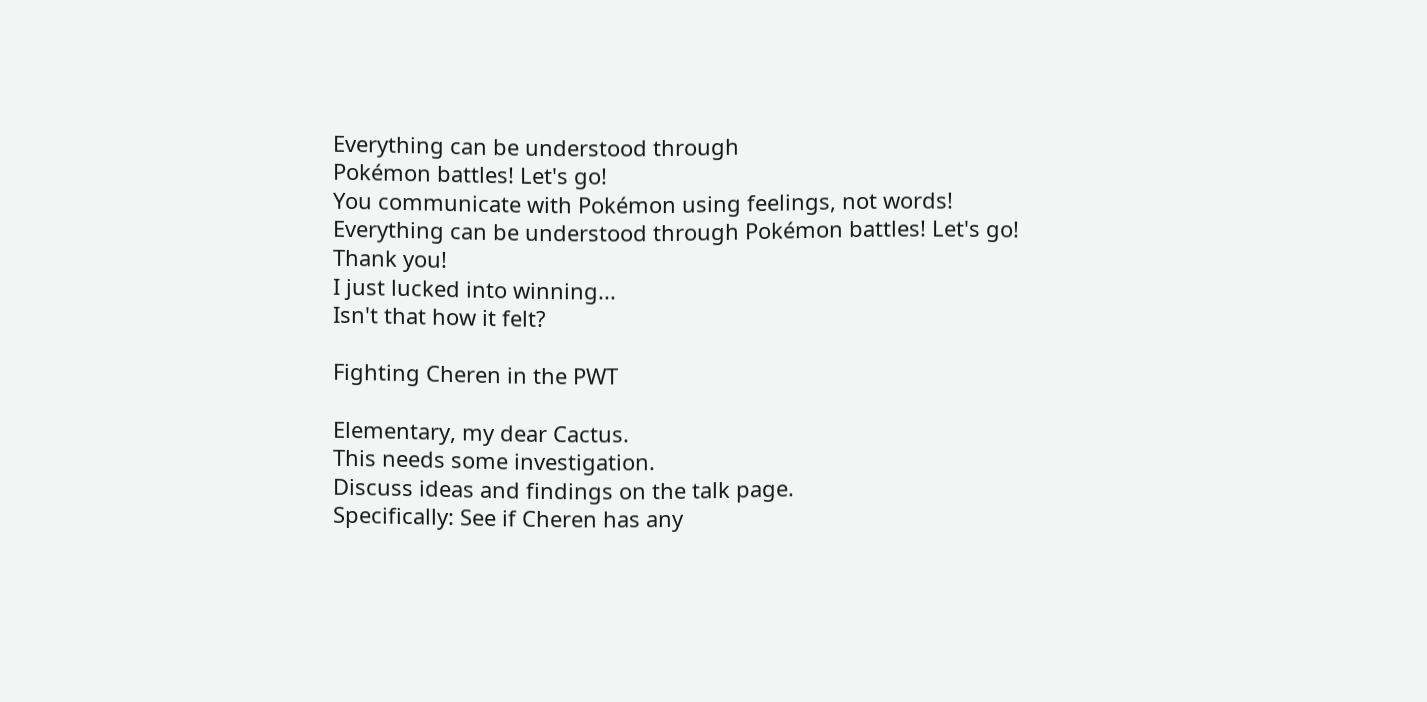Everything can be understood through
Pokémon battles! Let's go!
You communicate with Pokémon using feelings, not words!
Everything can be understood through Pokémon battles! Let's go!
Thank you!
I just lucked into winning...
Isn't that how it felt?

Fighting Cheren in the PWT

Elementary, my dear Cactus.
This needs some investigation.
Discuss ideas and findings on the talk page.
Specifically: See if Cheren has any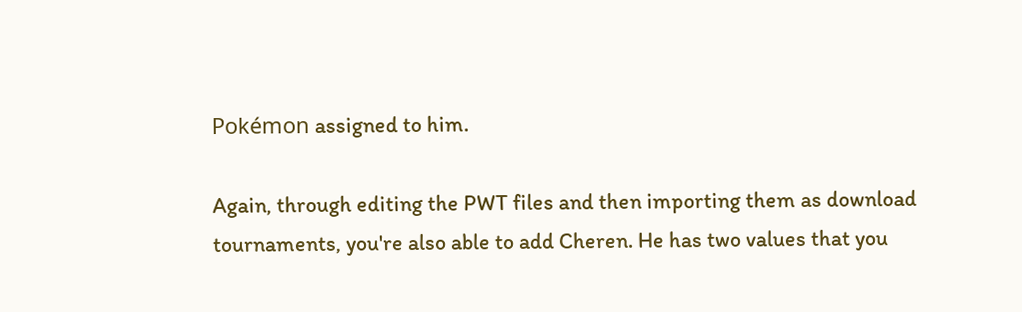Pokémon assigned to him.

Again, through editing the PWT files and then importing them as download tournaments, you're also able to add Cheren. He has two values that you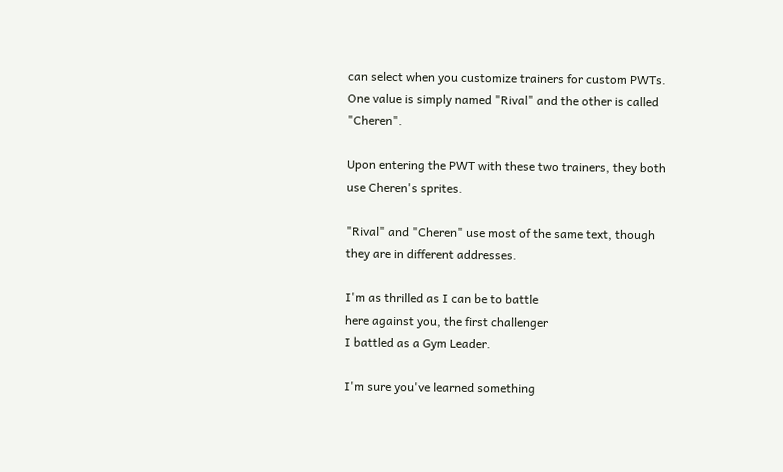can select when you customize trainers for custom PWTs. One value is simply named "Rival" and the other is called "Cheren".

Upon entering the PWT with these two trainers, they both use Cheren's sprites.

"Rival" and "Cheren" use most of the same text, though they are in different addresses.

I'm as thrilled as I can be to battle
here against you, the first challenger
I battled as a Gym Leader.

I'm sure you've learned something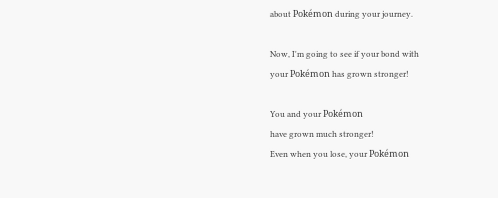about Pokémon during your journey.

Now, I'm going to see if your bond with
your Pokémon has grown stronger!

You and your Pokémon
have grown much stronger!
Even when you lose, your Pokémon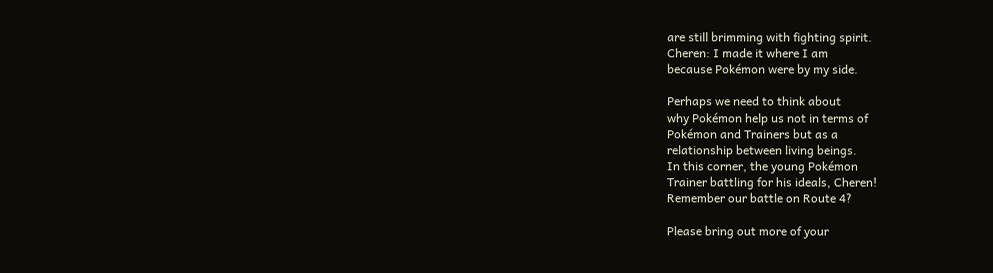are still brimming with fighting spirit.
Cheren: I made it where I am
because Pokémon were by my side.

Perhaps we need to think about
why Pokémon help us not in terms of
Pokémon and Trainers but as a
relationship between living beings.
In this corner, the young Pokémon
Trainer battling for his ideals, Cheren!
Remember our battle on Route 4?

Please bring out more of your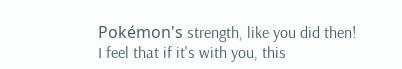Pokémon's strength, like you did then!
I feel that if it's with you, this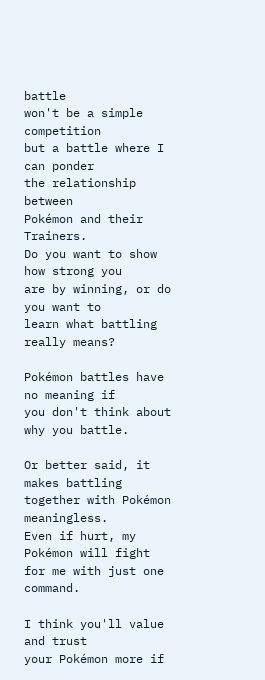battle
won't be a simple competition
but a battle where I can ponder
the relationship between
Pokémon and their Trainers.
Do you want to show how strong you
are by winning, or do you want to
learn what battling really means?

Pokémon battles have no meaning if
you don't think about why you battle.

Or better said, it makes battling
together with Pokémon meaningless.
Even if hurt, my Pokémon will fight
for me with just one command.

I think you'll value and trust
your Pokémon more if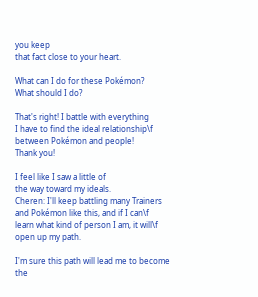you keep
that fact close to your heart.

What can I do for these Pokémon?
What should I do?

That's right! I battle with everything
I have to find the ideal relationship\f
between Pokémon and people!
Thank you!

I feel like I saw a little of
the way toward my ideals.
Cheren: I'll keep battling many Trainers
and Pokémon like this, and if I can\f
learn what kind of person I am, it will\f
open up my path.

I'm sure this path will lead me to become
the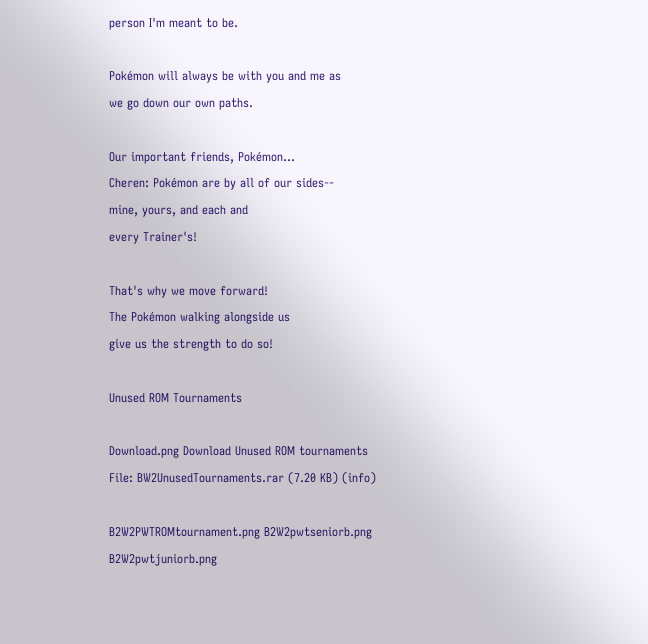person I'm meant to be.

Pokémon will always be with you and me as
we go down our own paths.

Our important friends, Pokémon...
Cheren: Pokémon are by all of our sides--
mine, yours, and each and
every Trainer's!

That's why we move forward!
The Pokémon walking alongside us
give us the strength to do so!

Unused ROM Tournaments

Download.png Download Unused ROM tournaments
File: BW2UnusedTournaments.rar (7.20 KB) (info)

B2W2PWTROMtournament.png B2W2pwtseniorb.png B2W2pwtjuniorb.png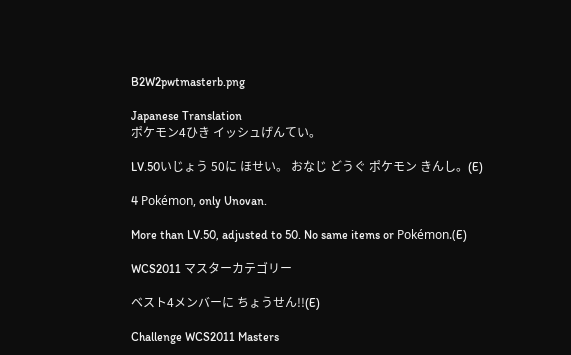B2W2pwtmasterb.png

Japanese Translation
ポケモン4ひき イッシュげんてい。

LV.50いじょう 50に ほせい。 おなじ どうぐ ポケモン きんし。(E)

4 Pokémon, only Unovan.

More than LV.50, adjusted to 50. No same items or Pokémon.(E)

WCS2011 マスターカテゴリー

ベスト4メンバーに ちょうせん!!(E)

Challenge WCS2011 Masters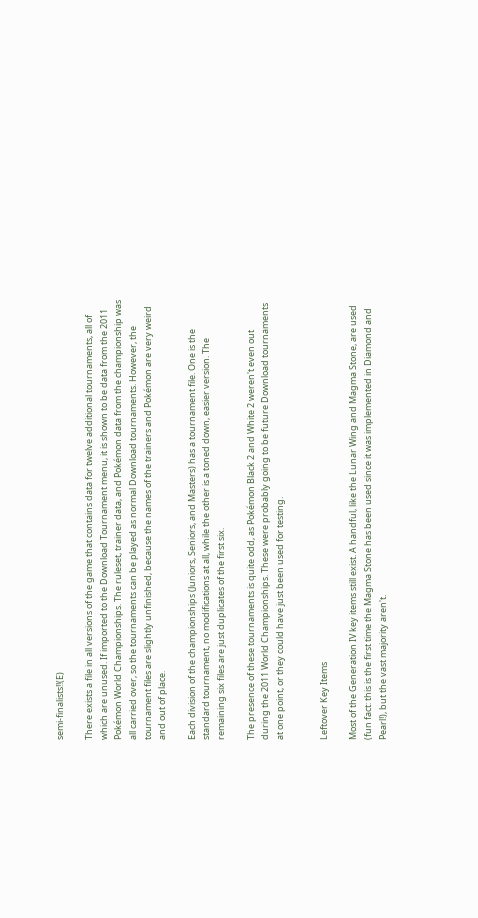semi-finalists!!(E)

There exists a file in all versions of the game that contains data for twelve additional tournaments, all of which are unused. If imported to the Download Tournament menu, it is shown to be data from the 2011 Pokémon World Championships. The ruleset, trainer data, and Pokémon data from the championship was all carried over, so the tournaments can be played as normal Download tournaments. However, the tournament files are slightly unfinished, because the names of the trainers and Pokémon are very weird and out of place.

Each division of the championships (Juniors, Seniors, and Masters) has a tournament file. One is the standard tournament, no modifications at all, while the other is a toned down, easier version. The remaining six files are just duplicates of the first six.

The presence of these tournaments is quite odd, as Pokémon Black 2 and White 2 weren't even out during the 2011 World Championships. These were probably going to be future Download tournaments at one point, or they could have just been used for testing.


Leftover Key Items

Most of the Generation IV key items still exist. A handful, like the Lunar Wing and Magma Stone, are used (fun fact: this is the first time the Magma Stone has been used since it was implemented in Diamond and Pearl!), but the vast majority aren't.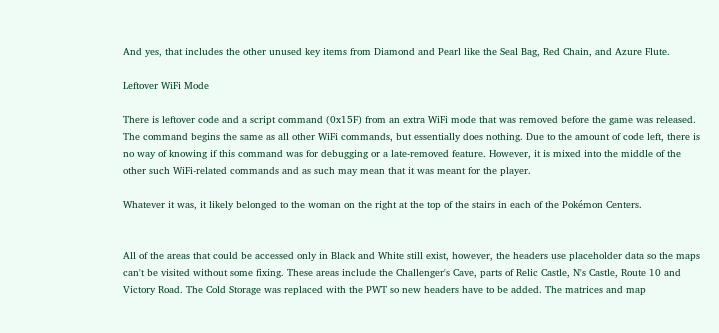And yes, that includes the other unused key items from Diamond and Pearl like the Seal Bag, Red Chain, and Azure Flute.

Leftover WiFi Mode

There is leftover code and a script command (0x15F) from an extra WiFi mode that was removed before the game was released. The command begins the same as all other WiFi commands, but essentially does nothing. Due to the amount of code left, there is no way of knowing if this command was for debugging or a late-removed feature. However, it is mixed into the middle of the other such WiFi-related commands and as such may mean that it was meant for the player.

Whatever it was, it likely belonged to the woman on the right at the top of the stairs in each of the Pokémon Centers.


All of the areas that could be accessed only in Black and White still exist, however, the headers use placeholder data so the maps can't be visited without some fixing. These areas include the Challenger's Cave, parts of Relic Castle, N's Castle, Route 10 and Victory Road. The Cold Storage was replaced with the PWT so new headers have to be added. The matrices and map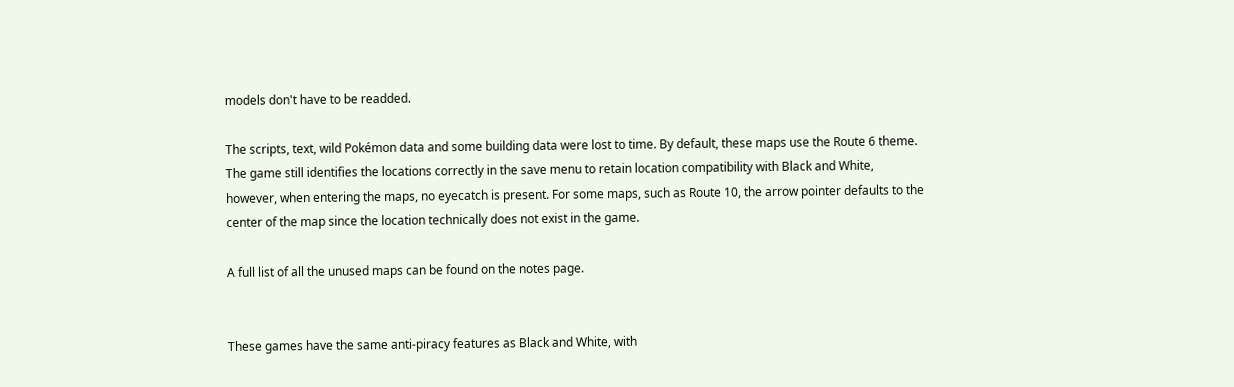models don't have to be readded.

The scripts, text, wild Pokémon data and some building data were lost to time. By default, these maps use the Route 6 theme. The game still identifies the locations correctly in the save menu to retain location compatibility with Black and White, however, when entering the maps, no eyecatch is present. For some maps, such as Route 10, the arrow pointer defaults to the center of the map since the location technically does not exist in the game.

A full list of all the unused maps can be found on the notes page.


These games have the same anti-piracy features as Black and White, with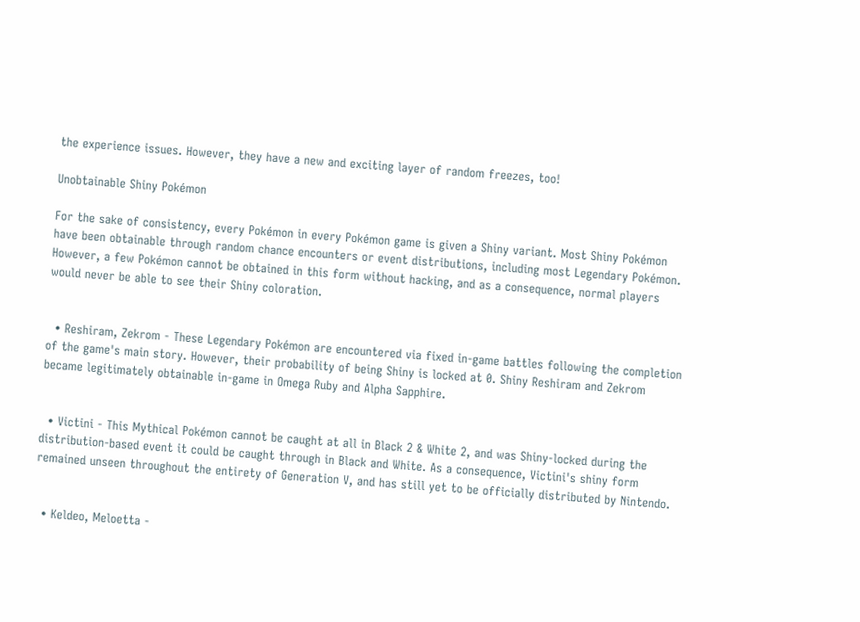the experience issues. However, they have a new and exciting layer of random freezes, too!

Unobtainable Shiny Pokémon

For the sake of consistency, every Pokémon in every Pokémon game is given a Shiny variant. Most Shiny Pokémon have been obtainable through random chance encounters or event distributions, including most Legendary Pokémon. However, a few Pokémon cannot be obtained in this form without hacking, and as a consequence, normal players would never be able to see their Shiny coloration.


  • Reshiram, Zekrom - These Legendary Pokémon are encountered via fixed in-game battles following the completion of the game's main story. However, their probability of being Shiny is locked at 0. Shiny Reshiram and Zekrom became legitimately obtainable in-game in Omega Ruby and Alpha Sapphire.


  • Victini - This Mythical Pokémon cannot be caught at all in Black 2 & White 2, and was Shiny-locked during the distribution-based event it could be caught through in Black and White. As a consequence, Victini's shiny form remained unseen throughout the entirety of Generation V, and has still yet to be officially distributed by Nintendo.


  • Keldeo, Meloetta -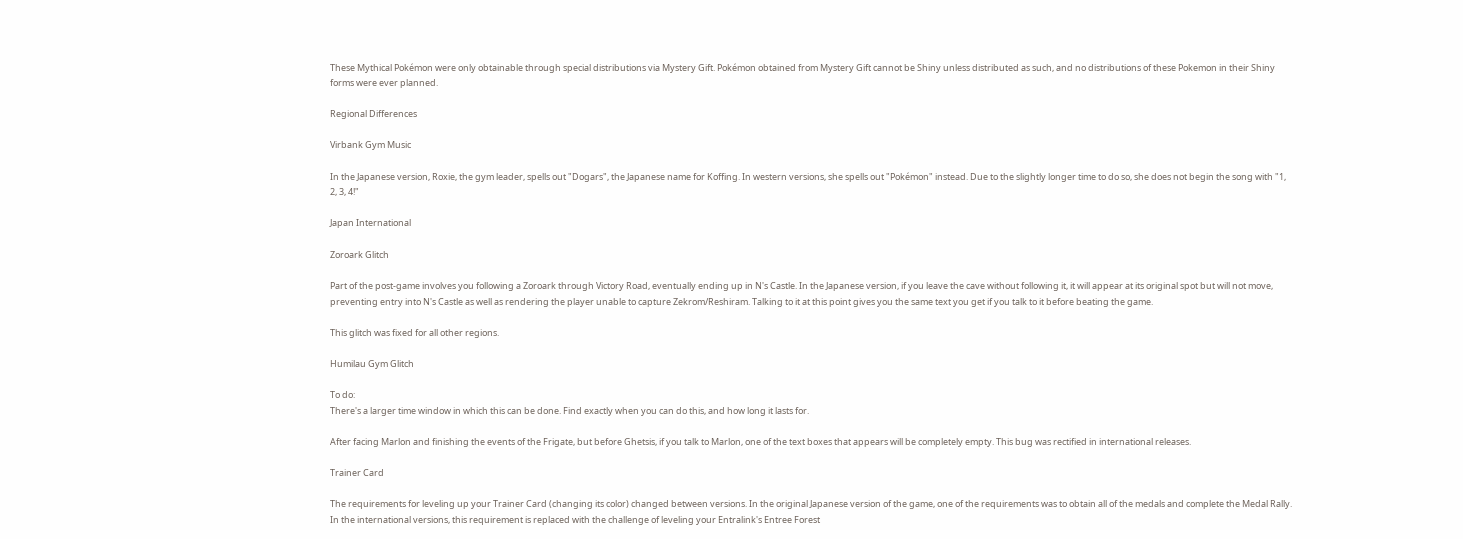These Mythical Pokémon were only obtainable through special distributions via Mystery Gift. Pokémon obtained from Mystery Gift cannot be Shiny unless distributed as such, and no distributions of these Pokemon in their Shiny forms were ever planned.

Regional Differences

Virbank Gym Music

In the Japanese version, Roxie, the gym leader, spells out "Dogars", the Japanese name for Koffing. In western versions, she spells out "Pokémon" instead. Due to the slightly longer time to do so, she does not begin the song with "1, 2, 3, 4!"

Japan International

Zoroark Glitch

Part of the post-game involves you following a Zoroark through Victory Road, eventually ending up in N's Castle. In the Japanese version, if you leave the cave without following it, it will appear at its original spot but will not move, preventing entry into N's Castle as well as rendering the player unable to capture Zekrom/Reshiram. Talking to it at this point gives you the same text you get if you talk to it before beating the game.

This glitch was fixed for all other regions.

Humilau Gym Glitch

To do:
There's a larger time window in which this can be done. Find exactly when you can do this, and how long it lasts for.

After facing Marlon and finishing the events of the Frigate, but before Ghetsis, if you talk to Marlon, one of the text boxes that appears will be completely empty. This bug was rectified in international releases.

Trainer Card

The requirements for leveling up your Trainer Card (changing its color) changed between versions. In the original Japanese version of the game, one of the requirements was to obtain all of the medals and complete the Medal Rally. In the international versions, this requirement is replaced with the challenge of leveling your Entralink's Entree Forest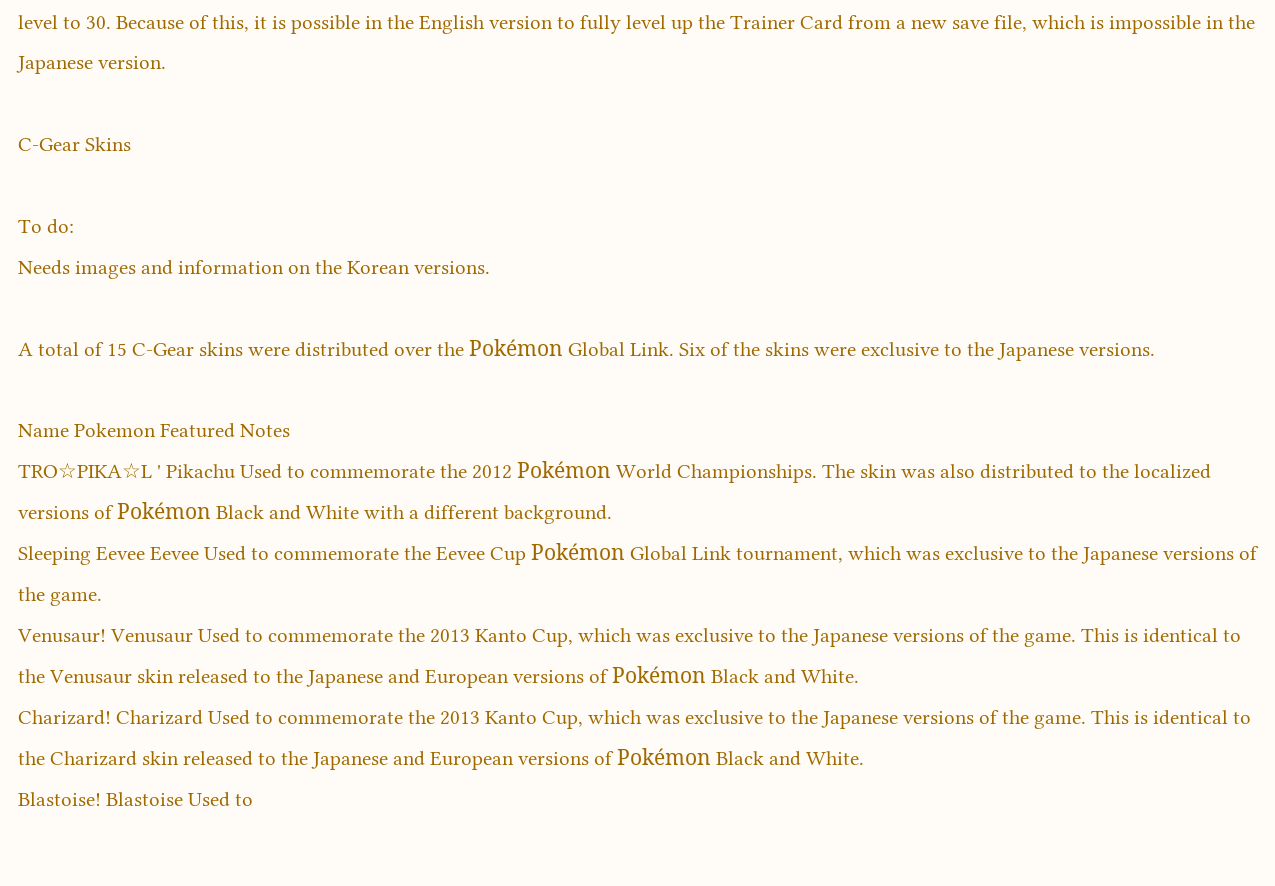level to 30. Because of this, it is possible in the English version to fully level up the Trainer Card from a new save file, which is impossible in the Japanese version.

C-Gear Skins

To do:
Needs images and information on the Korean versions.

A total of 15 C-Gear skins were distributed over the Pokémon Global Link. Six of the skins were exclusive to the Japanese versions.

Name Pokemon Featured Notes
TRO☆PIKA☆L ' Pikachu Used to commemorate the 2012 Pokémon World Championships. The skin was also distributed to the localized versions of Pokémon Black and White with a different background.
Sleeping Eevee Eevee Used to commemorate the Eevee Cup Pokémon Global Link tournament, which was exclusive to the Japanese versions of the game.
Venusaur! Venusaur Used to commemorate the 2013 Kanto Cup, which was exclusive to the Japanese versions of the game. This is identical to the Venusaur skin released to the Japanese and European versions of Pokémon Black and White.
Charizard! Charizard Used to commemorate the 2013 Kanto Cup, which was exclusive to the Japanese versions of the game. This is identical to the Charizard skin released to the Japanese and European versions of Pokémon Black and White.
Blastoise! Blastoise Used to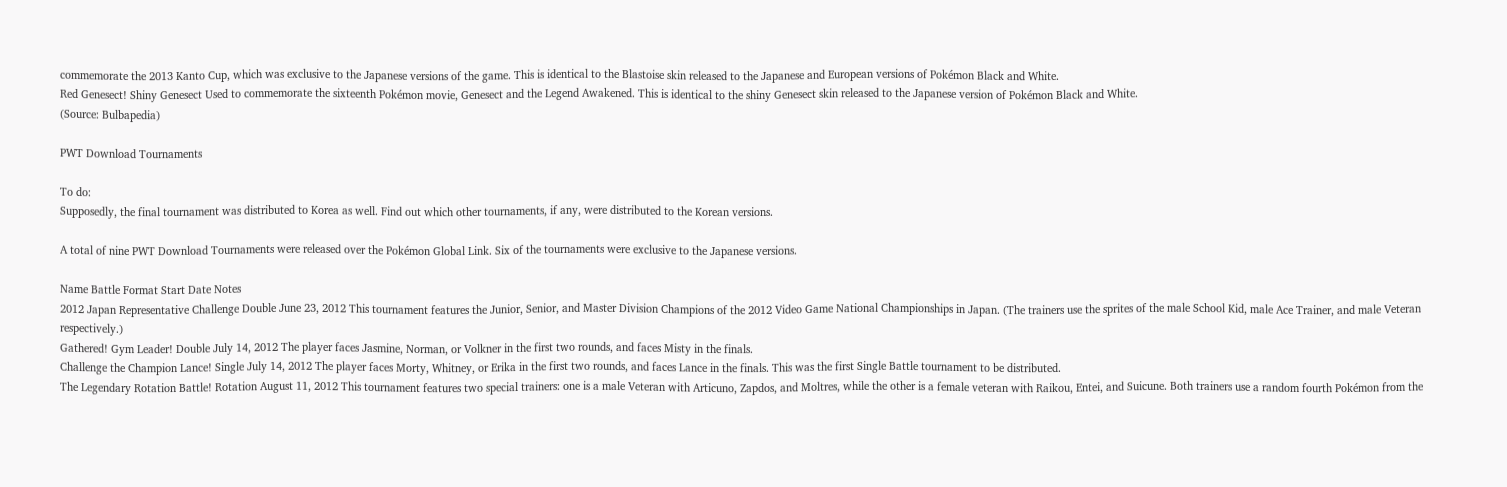commemorate the 2013 Kanto Cup, which was exclusive to the Japanese versions of the game. This is identical to the Blastoise skin released to the Japanese and European versions of Pokémon Black and White.
Red Genesect! Shiny Genesect Used to commemorate the sixteenth Pokémon movie, Genesect and the Legend Awakened. This is identical to the shiny Genesect skin released to the Japanese version of Pokémon Black and White.
(Source: Bulbapedia)

PWT Download Tournaments

To do:
Supposedly, the final tournament was distributed to Korea as well. Find out which other tournaments, if any, were distributed to the Korean versions.

A total of nine PWT Download Tournaments were released over the Pokémon Global Link. Six of the tournaments were exclusive to the Japanese versions.

Name Battle Format Start Date Notes
2012 Japan Representative Challenge Double June 23, 2012 This tournament features the Junior, Senior, and Master Division Champions of the 2012 Video Game National Championships in Japan. (The trainers use the sprites of the male School Kid, male Ace Trainer, and male Veteran respectively.)
Gathered! Gym Leader! Double July 14, 2012 The player faces Jasmine, Norman, or Volkner in the first two rounds, and faces Misty in the finals.
Challenge the Champion Lance! Single July 14, 2012 The player faces Morty, Whitney, or Erika in the first two rounds, and faces Lance in the finals. This was the first Single Battle tournament to be distributed.
The Legendary Rotation Battle! Rotation August 11, 2012 This tournament features two special trainers: one is a male Veteran with Articuno, Zapdos, and Moltres, while the other is a female veteran with Raikou, Entei, and Suicune. Both trainers use a random fourth Pokémon from the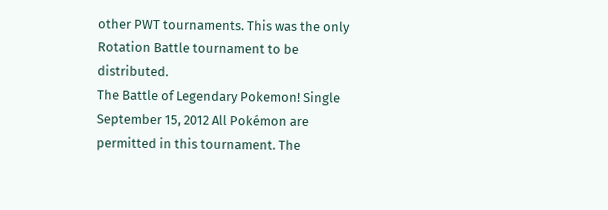other PWT tournaments. This was the only Rotation Battle tournament to be distributed.
The Battle of Legendary Pokemon! Single September 15, 2012 All Pokémon are permitted in this tournament. The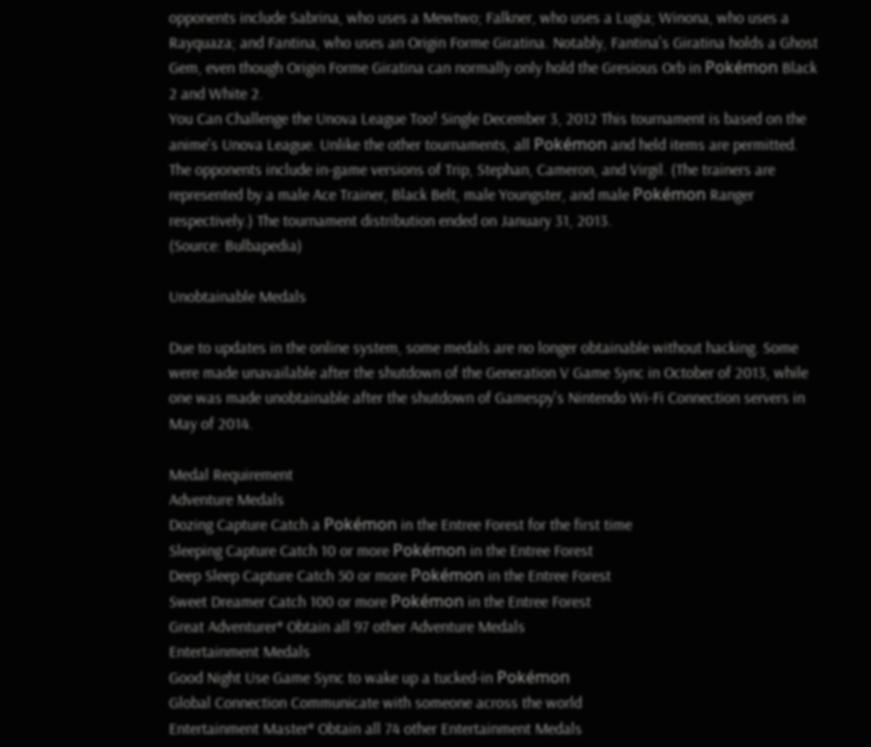opponents include Sabrina, who uses a Mewtwo; Falkner, who uses a Lugia; Winona, who uses a Rayquaza; and Fantina, who uses an Origin Forme Giratina. Notably, Fantina's Giratina holds a Ghost Gem, even though Origin Forme Giratina can normally only hold the Gresious Orb in Pokémon Black 2 and White 2.
You Can Challenge the Unova League Too! Single December 3, 2012 This tournament is based on the anime's Unova League. Unlike the other tournaments, all Pokémon and held items are permitted. The opponents include in-game versions of Trip, Stephan, Cameron, and Virgil. (The trainers are represented by a male Ace Trainer, Black Belt, male Youngster, and male Pokémon Ranger respectively.) The tournament distribution ended on January 31, 2013.
(Source: Bulbapedia)

Unobtainable Medals

Due to updates in the online system, some medals are no longer obtainable without hacking. Some were made unavailable after the shutdown of the Generation V Game Sync in October of 2013, while one was made unobtainable after the shutdown of Gamespy's Nintendo Wi-Fi Connection servers in May of 2014.

Medal Requirement
Adventure Medals
Dozing Capture Catch a Pokémon in the Entree Forest for the first time
Sleeping Capture Catch 10 or more Pokémon in the Entree Forest
Deep Sleep Capture Catch 50 or more Pokémon in the Entree Forest
Sweet Dreamer Catch 100 or more Pokémon in the Entree Forest
Great Adventurer* Obtain all 97 other Adventure Medals
Entertainment Medals
Good Night Use Game Sync to wake up a tucked-in Pokémon
Global Connection Communicate with someone across the world
Entertainment Master* Obtain all 74 other Entertainment Medals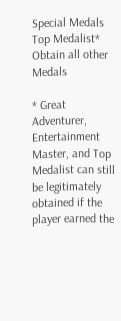Special Medals
Top Medalist* Obtain all other Medals

* Great Adventurer, Entertainment Master, and Top Medalist can still be legitimately obtained if the player earned the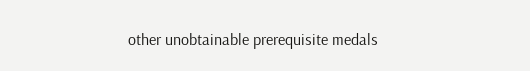other unobtainable prerequisite medals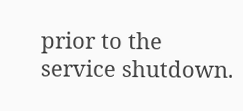prior to the service shutdown.